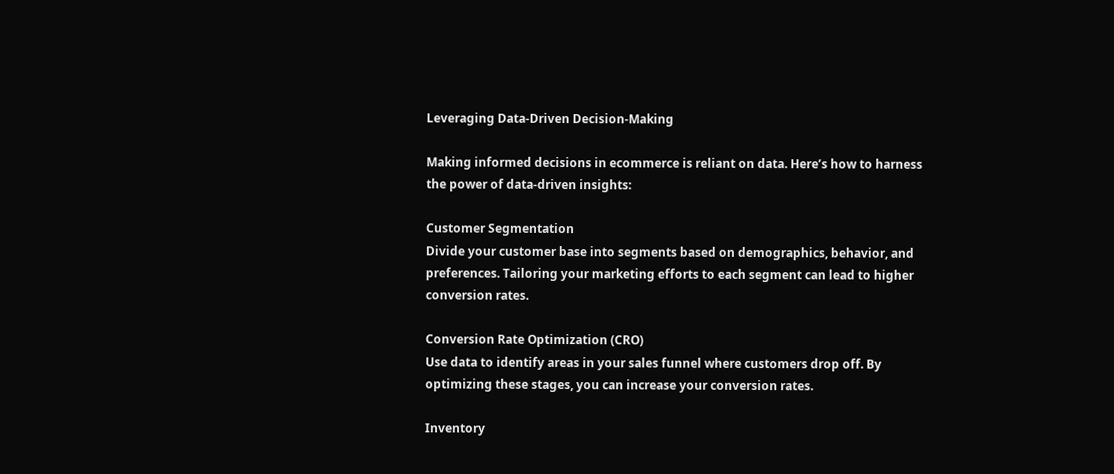Leveraging Data-Driven Decision-Making

Making informed decisions in ecommerce is reliant on data. Here’s how to harness the power of data-driven insights:

Customer Segmentation
Divide your customer base into segments based on demographics, behavior, and preferences. Tailoring your marketing efforts to each segment can lead to higher conversion rates.

Conversion Rate Optimization (CRO)
Use data to identify areas in your sales funnel where customers drop off. By optimizing these stages, you can increase your conversion rates.

Inventory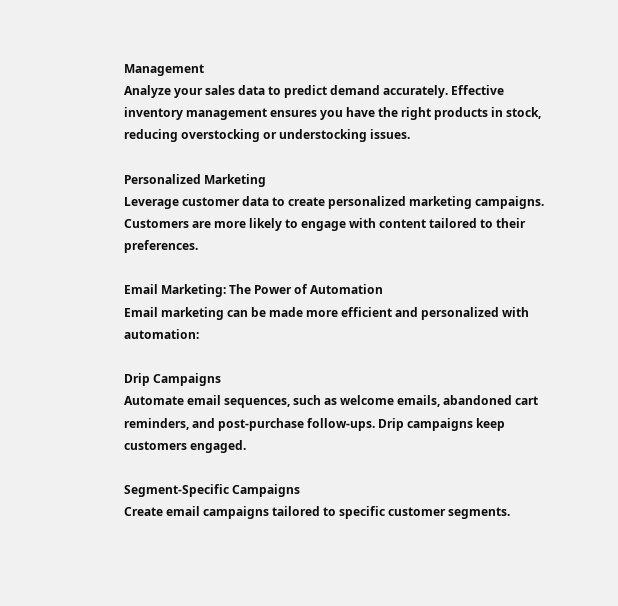Management
Analyze your sales data to predict demand accurately. Effective inventory management ensures you have the right products in stock, reducing overstocking or understocking issues.

Personalized Marketing
Leverage customer data to create personalized marketing campaigns. Customers are more likely to engage with content tailored to their preferences.

Email Marketing: The Power of Automation
Email marketing can be made more efficient and personalized with automation:

Drip Campaigns
Automate email sequences, such as welcome emails, abandoned cart reminders, and post-purchase follow-ups. Drip campaigns keep customers engaged.

Segment-Specific Campaigns
Create email campaigns tailored to specific customer segments.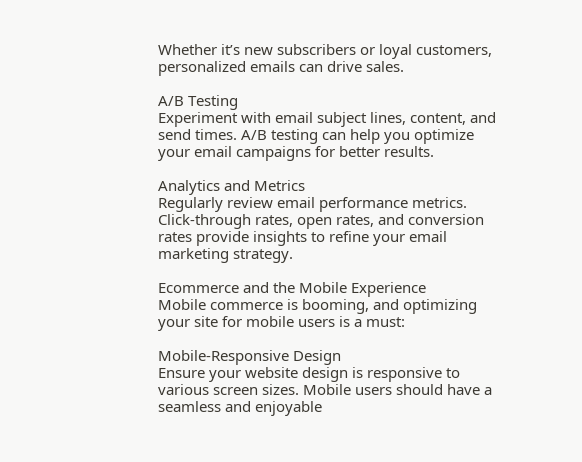Whether it’s new subscribers or loyal customers, personalized emails can drive sales.

A/B Testing
Experiment with email subject lines, content, and send times. A/B testing can help you optimize your email campaigns for better results.

Analytics and Metrics
Regularly review email performance metrics. Click-through rates, open rates, and conversion rates provide insights to refine your email marketing strategy.

Ecommerce and the Mobile Experience
Mobile commerce is booming, and optimizing your site for mobile users is a must:

Mobile-Responsive Design
Ensure your website design is responsive to various screen sizes. Mobile users should have a seamless and enjoyable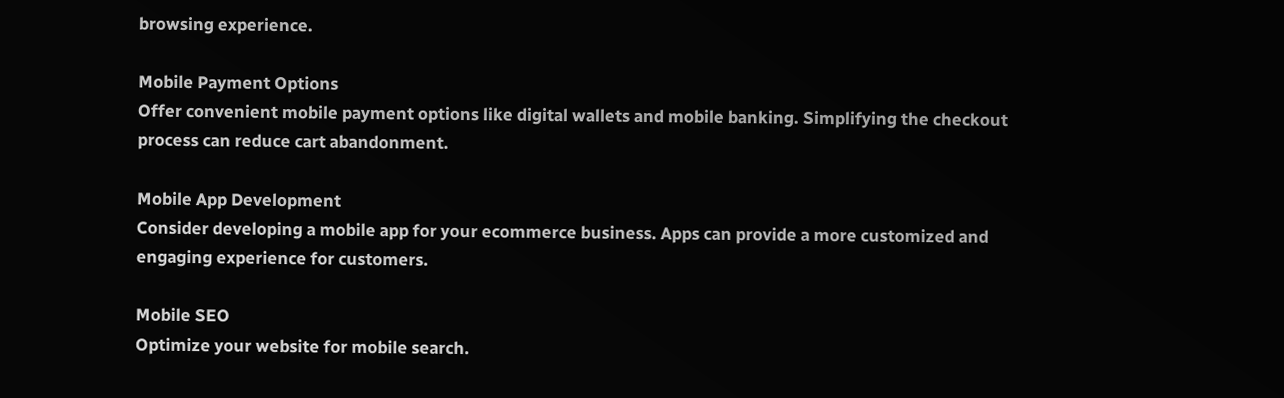browsing experience.

Mobile Payment Options
Offer convenient mobile payment options like digital wallets and mobile banking. Simplifying the checkout process can reduce cart abandonment.

Mobile App Development
Consider developing a mobile app for your ecommerce business. Apps can provide a more customized and engaging experience for customers.

Mobile SEO
Optimize your website for mobile search.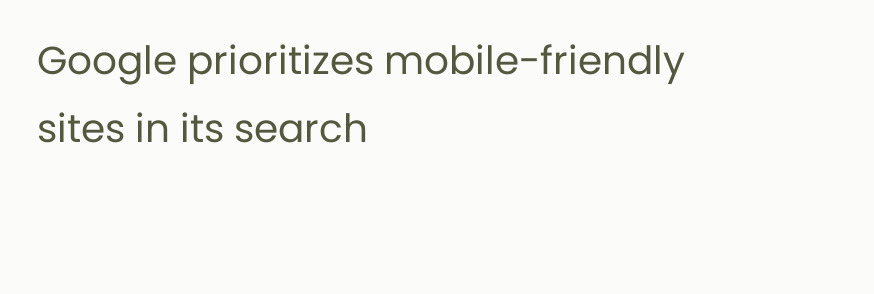Google prioritizes mobile-friendly sites in its search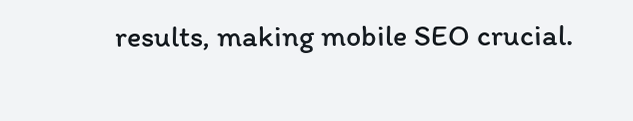results, making mobile SEO crucial.